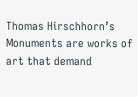Thomas Hirschhorn’s Monuments are works of art that demand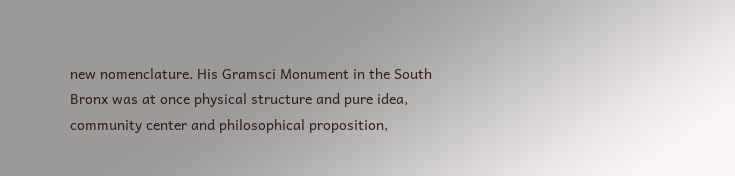new nomenclature. His Gramsci Monument in the South Bronx was at once physical structure and pure idea, community center and philosophical proposition,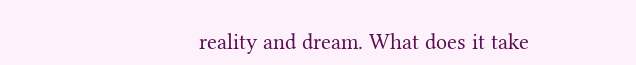reality and dream. What does it take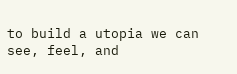to build a utopia we can see, feel, and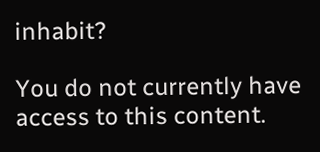inhabit?

You do not currently have access to this content.